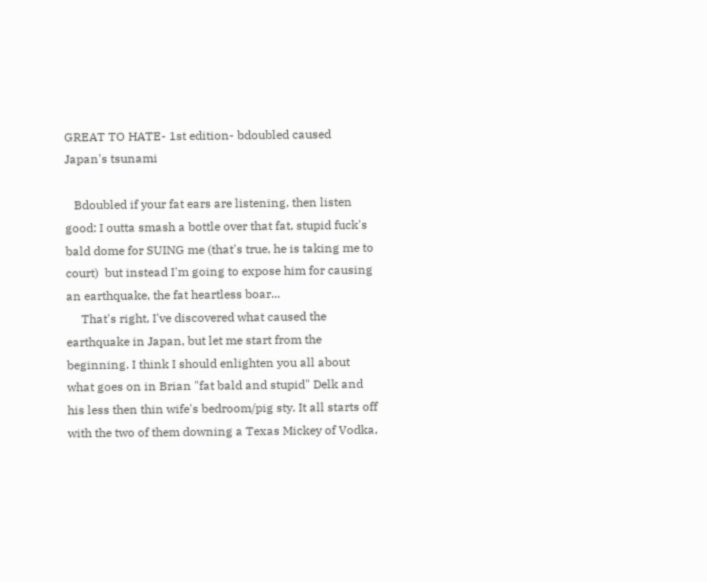GREAT TO HATE- 1st edition- bdoubled caused Japan's tsunami

   Bdoubled if your fat ears are listening, then listen good: I outta smash a bottle over that fat, stupid fuck's bald dome for SUING me (that's true, he is taking me to court)  but instead I'm going to expose him for causing an earthquake, the fat heartless boar...
     That's right, I've discovered what caused the earthquake in Japan, but let me start from the beginning. I think I should enlighten you all about what goes on in Brian "fat bald and stupid" Delk and his less then thin wife's bedroom/pig sty. It all starts off with the two of them downing a Texas Mickey of Vodka,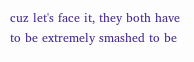cuz let's face it, they both have to be extremely smashed to be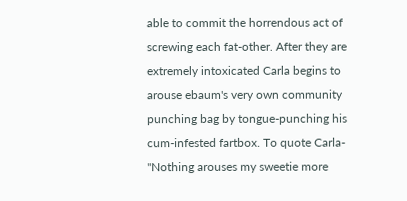able to commit the horrendous act of screwing each fat-other. After they are extremely intoxicated Carla begins to arouse ebaum's very own community punching bag by tongue-punching his cum-infested fartbox. To quote Carla- "Nothing arouses my sweetie more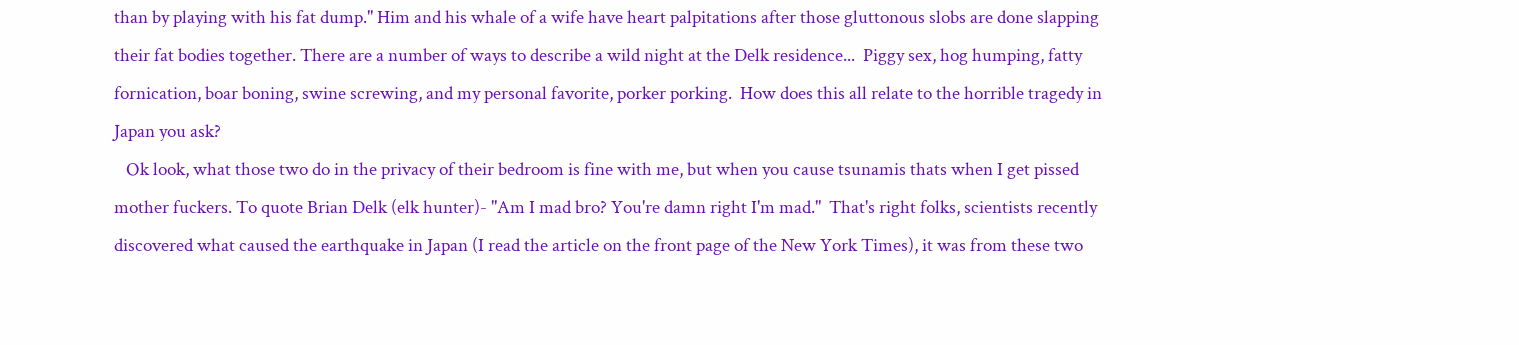than by playing with his fat dump." Him and his whale of a wife have heart palpitations after those gluttonous slobs are done slapping their fat bodies together. There are a number of ways to describe a wild night at the Delk residence...  Piggy sex, hog humping, fatty fornication, boar boning, swine screwing, and my personal favorite, porker porking.  How does this all relate to the horrible tragedy in Japan you ask?
   Ok look, what those two do in the privacy of their bedroom is fine with me, but when you cause tsunamis thats when I get pissed mother fuckers. To quote Brian Delk (elk hunter)- "Am I mad bro? You're damn right I'm mad."  That's right folks, scientists recently discovered what caused the earthquake in Japan (I read the article on the front page of the New York Times), it was from these two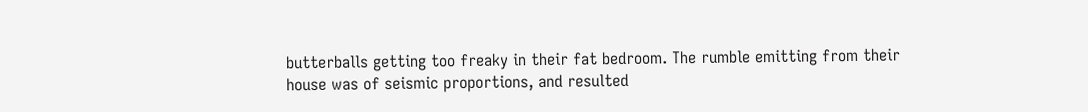butterballs getting too freaky in their fat bedroom. The rumble emitting from their house was of seismic proportions, and resulted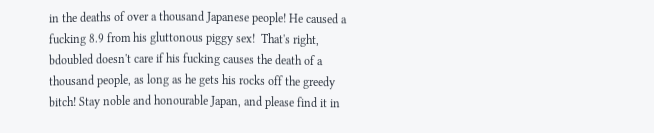in the deaths of over a thousand Japanese people! He caused a fucking 8.9 from his gluttonous piggy sex!  That's right, bdoubled doesn't care if his fucking causes the death of a thousand people, as long as he gets his rocks off the greedy bitch! Stay noble and honourable Japan, and please find it in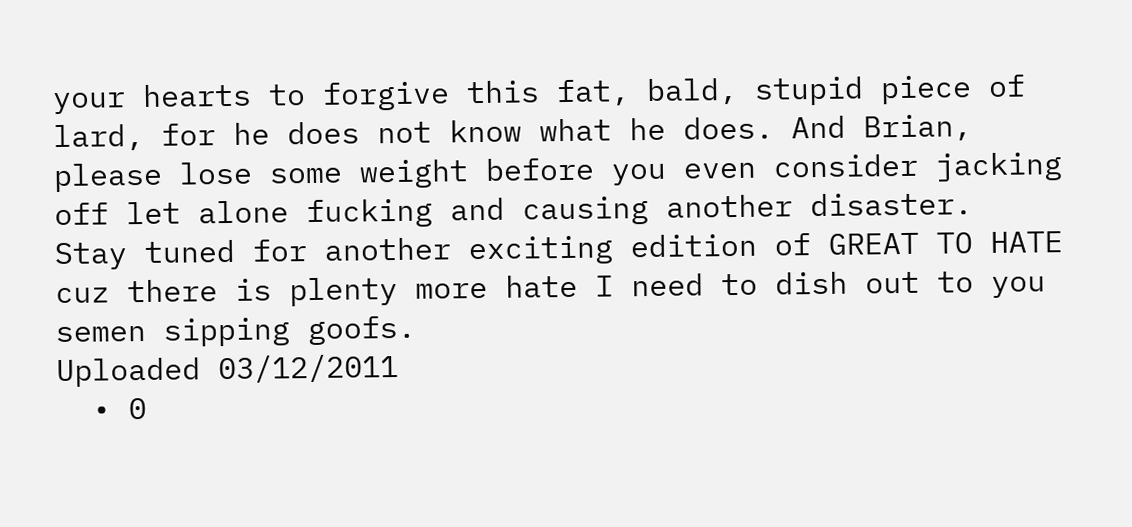your hearts to forgive this fat, bald, stupid piece of lard, for he does not know what he does. And Brian, please lose some weight before you even consider jacking off let alone fucking and causing another disaster.  Stay tuned for another exciting edition of GREAT TO HATE cuz there is plenty more hate I need to dish out to you semen sipping goofs.
Uploaded 03/12/2011
  • 0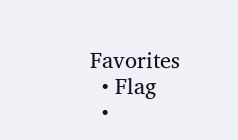Favorites
  • Flag
  •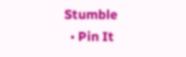Stumble
  • Pin It